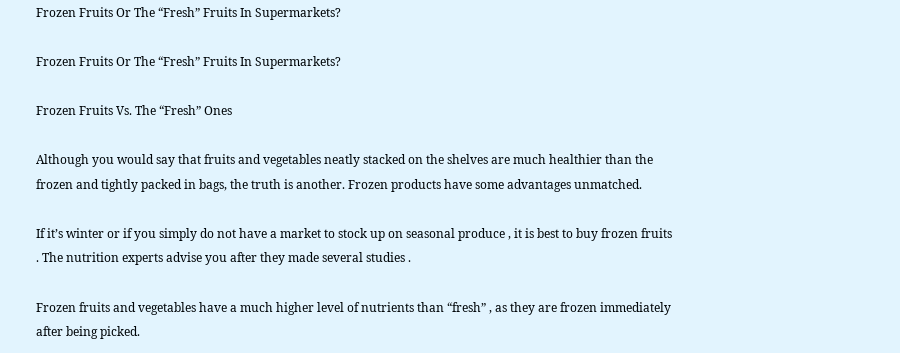Frozen Fruits Or The “Fresh” Fruits In Supermarkets?

Frozen Fruits Or The “Fresh” Fruits In Supermarkets?

Frozen Fruits Vs. The “Fresh” Ones

Although you would say that fruits and vegetables neatly stacked on the shelves are much healthier than the frozen and tightly packed in bags, the truth is another. Frozen products have some advantages unmatched.

If it’s winter or if you simply do not have a market to stock up on seasonal produce , it is best to buy frozen fruits . The nutrition experts advise you after they made several studies .

Frozen fruits and vegetables have a much higher level of nutrients than “fresh” , as they are frozen immediately after being picked.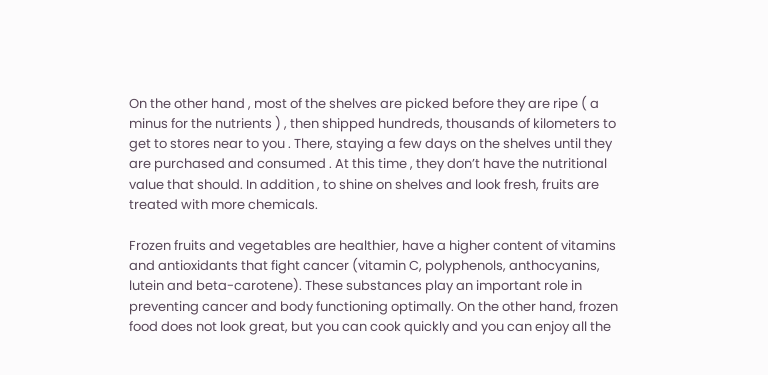On the other hand , most of the shelves are picked before they are ripe ( a minus for the nutrients ) , then shipped hundreds, thousands of kilometers to get to stores near to you . There, staying a few days on the shelves until they are purchased and consumed . At this time , they don’t have the nutritional value that should. In addition , to shine on shelves and look fresh, fruits are treated with more chemicals.

Frozen fruits and vegetables are healthier, have a higher content of vitamins and antioxidants that fight cancer (vitamin C, polyphenols, anthocyanins, lutein and beta-carotene). These substances play an important role in preventing cancer and body functioning optimally. On the other hand, frozen food does not look great, but you can cook quickly and you can enjoy all the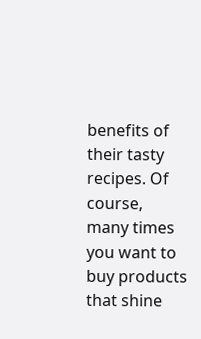benefits of their tasty recipes. Of course, many times you want to buy products that shine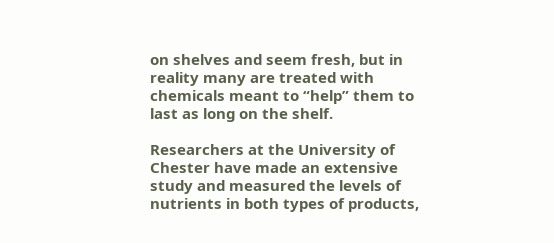on shelves and seem fresh, but in reality many are treated with chemicals meant to “help” them to last as long on the shelf.

Researchers at the University of Chester have made an extensive study and measured the levels of nutrients in both types of products,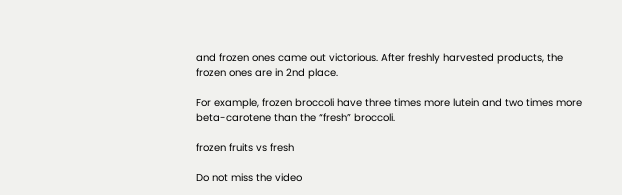and frozen ones came out victorious. After freshly harvested products, the frozen ones are in 2nd place.

For example, frozen broccoli have three times more lutein and two times more beta-carotene than the “fresh” broccoli.

frozen fruits vs fresh

Do not miss the video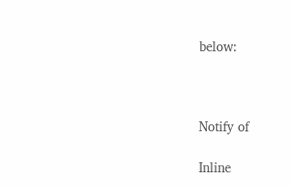below:



Notify of

Inline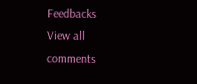Feedbacks
View all comments